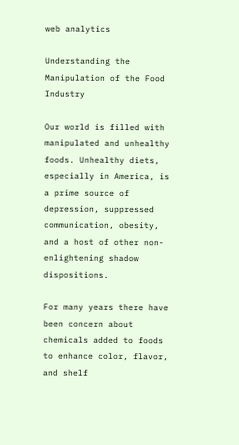web analytics

Understanding the Manipulation of the Food Industry

Our world is filled with manipulated and unhealthy foods. Unhealthy diets, especially in America, is a prime source of depression, suppressed communication, obesity, and a host of other non-enlightening shadow dispositions.

For many years there have been concern about chemicals added to foods to enhance color, flavor, and shelf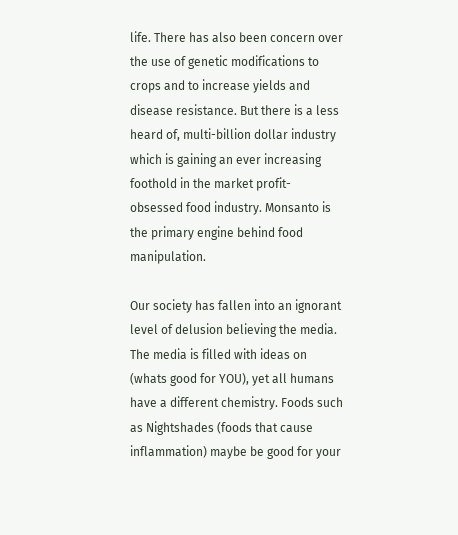life. There has also been concern over the use of genetic modifications to crops and to increase yields and disease resistance. But there is a less heard of, multi-billion dollar industry which is gaining an ever increasing foothold in the market profit-obsessed food industry. Monsanto is the primary engine behind food manipulation.

Our society has fallen into an ignorant level of delusion believing the media. The media is filled with ideas on (whats good for YOU), yet all humans have a different chemistry. Foods such as Nightshades (foods that cause inflammation) maybe be good for your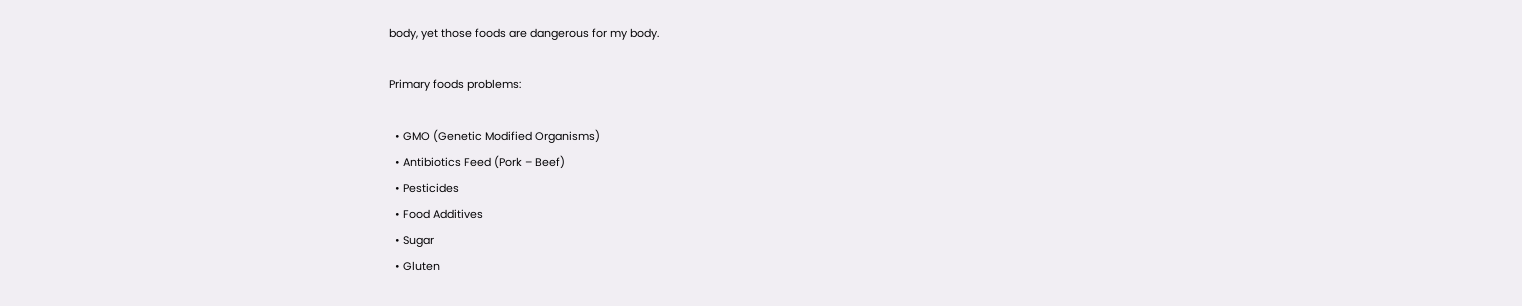body, yet those foods are dangerous for my body.

Primary foods problems:

  • GMO (Genetic Modified Organisms)
  • Antibiotics Feed (Pork – Beef)
  • Pesticides
  • Food Additives
  • Sugar
  • Gluten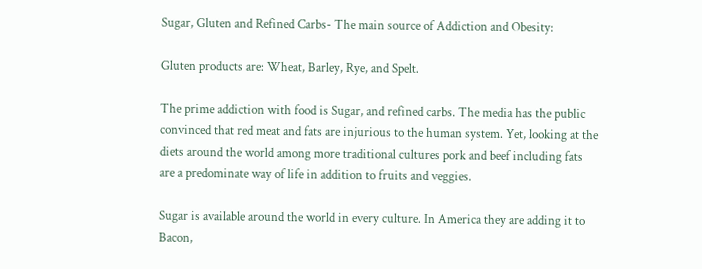Sugar, Gluten and Refined Carbs- The main source of Addiction and Obesity:

Gluten products are: Wheat, Barley, Rye, and Spelt.

The prime addiction with food is Sugar, and refined carbs. The media has the public convinced that red meat and fats are injurious to the human system. Yet, looking at the diets around the world among more traditional cultures pork and beef including fats are a predominate way of life in addition to fruits and veggies.

Sugar is available around the world in every culture. In America they are adding it to Bacon,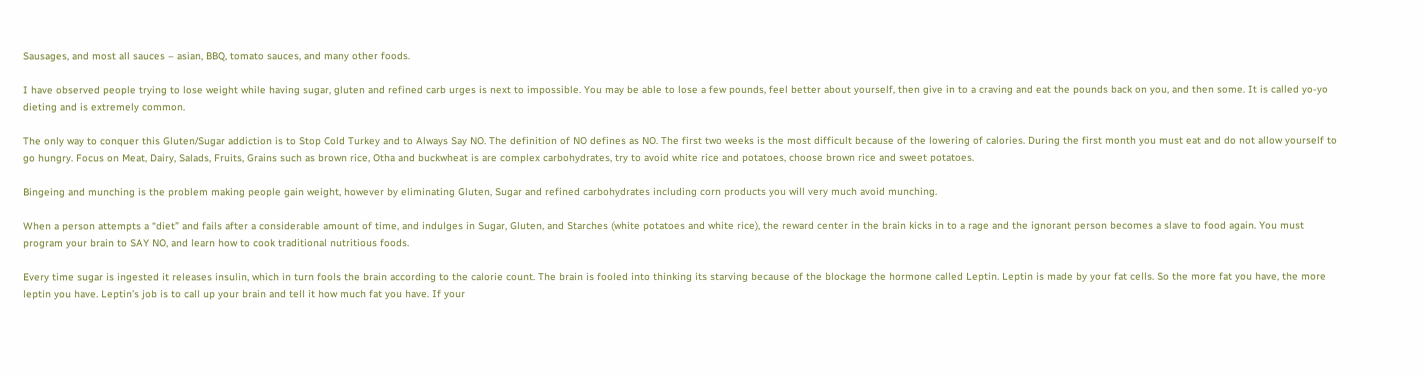Sausages, and most all sauces – asian, BBQ, tomato sauces, and many other foods.

I have observed people trying to lose weight while having sugar, gluten and refined carb urges is next to impossible. You may be able to lose a few pounds, feel better about yourself, then give in to a craving and eat the pounds back on you, and then some. It is called yo-yo dieting and is extremely common.

The only way to conquer this Gluten/Sugar addiction is to Stop Cold Turkey and to Always Say NO. The definition of NO defines as NO. The first two weeks is the most difficult because of the lowering of calories. During the first month you must eat and do not allow yourself to go hungry. Focus on Meat, Dairy, Salads, Fruits, Grains such as brown rice, Otha and buckwheat is are complex carbohydrates, try to avoid white rice and potatoes, choose brown rice and sweet potatoes.

Bingeing and munching is the problem making people gain weight, however by eliminating Gluten, Sugar and refined carbohydrates including corn products you will very much avoid munching.

When a person attempts a “diet” and fails after a considerable amount of time, and indulges in Sugar, Gluten, and Starches (white potatoes and white rice), the reward center in the brain kicks in to a rage and the ignorant person becomes a slave to food again. You must program your brain to SAY NO, and learn how to cook traditional nutritious foods.

Every time sugar is ingested it releases insulin, which in turn fools the brain according to the calorie count. The brain is fooled into thinking its starving because of the blockage the hormone called Leptin. Leptin is made by your fat cells. So the more fat you have, the more leptin you have. Leptin’s job is to call up your brain and tell it how much fat you have. If your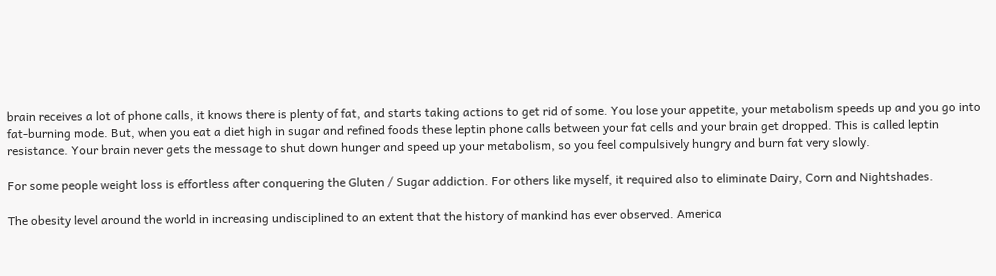brain receives a lot of phone calls, it knows there is plenty of fat, and starts taking actions to get rid of some. You lose your appetite, your metabolism speeds up and you go into fat-burning mode. But, when you eat a diet high in sugar and refined foods these leptin phone calls between your fat cells and your brain get dropped. This is called leptin resistance. Your brain never gets the message to shut down hunger and speed up your metabolism, so you feel compulsively hungry and burn fat very slowly.

For some people weight loss is effortless after conquering the Gluten / Sugar addiction. For others like myself, it required also to eliminate Dairy, Corn and Nightshades.

The obesity level around the world in increasing undisciplined to an extent that the history of mankind has ever observed. America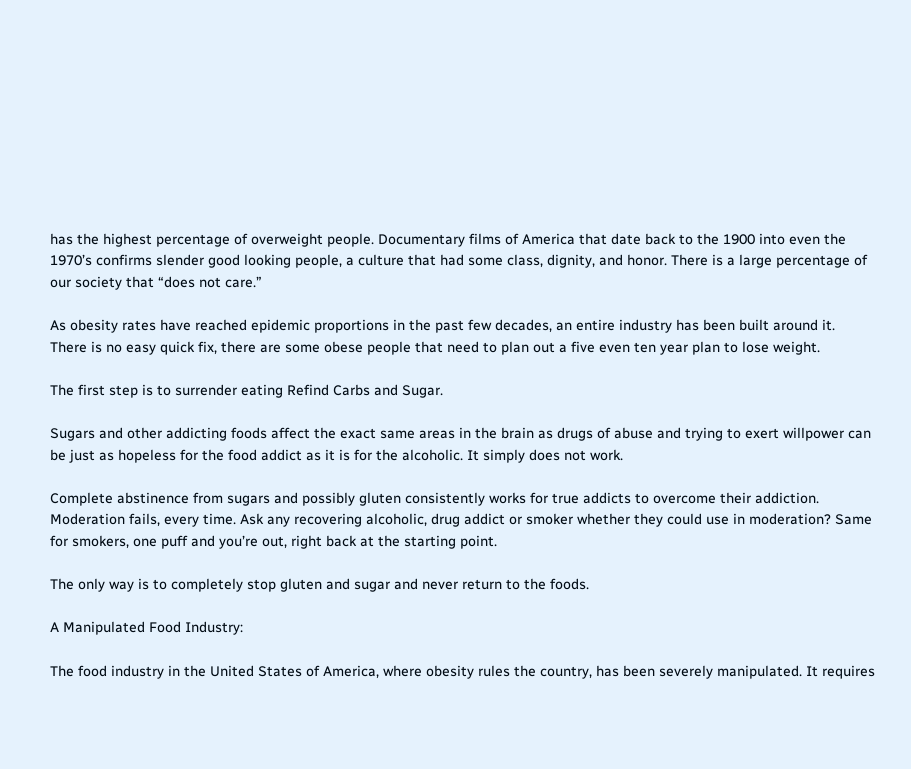has the highest percentage of overweight people. Documentary films of America that date back to the 1900 into even the 1970’s confirms slender good looking people, a culture that had some class, dignity, and honor. There is a large percentage of our society that “does not care.”

As obesity rates have reached epidemic proportions in the past few decades, an entire industry has been built around it. There is no easy quick fix, there are some obese people that need to plan out a five even ten year plan to lose weight.

The first step is to surrender eating Refind Carbs and Sugar.

Sugars and other addicting foods affect the exact same areas in the brain as drugs of abuse and trying to exert willpower can be just as hopeless for the food addict as it is for the alcoholic. It simply does not work.

Complete abstinence from sugars and possibly gluten consistently works for true addicts to overcome their addiction. Moderation fails, every time. Ask any recovering alcoholic, drug addict or smoker whether they could use in moderation? Same for smokers, one puff and you’re out, right back at the starting point.

The only way is to completely stop gluten and sugar and never return to the foods.

A Manipulated Food Industry:

The food industry in the United States of America, where obesity rules the country, has been severely manipulated. It requires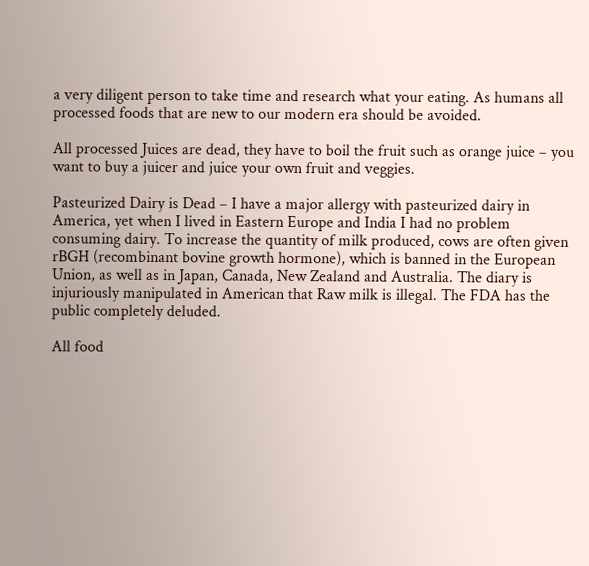a very diligent person to take time and research what your eating. As humans all processed foods that are new to our modern era should be avoided.

All processed Juices are dead, they have to boil the fruit such as orange juice – you want to buy a juicer and juice your own fruit and veggies.

Pasteurized Dairy is Dead – I have a major allergy with pasteurized dairy in America, yet when I lived in Eastern Europe and India I had no problem consuming dairy. To increase the quantity of milk produced, cows are often given rBGH (recombinant bovine growth hormone), which is banned in the European Union, as well as in Japan, Canada, New Zealand and Australia. The diary is injuriously manipulated in American that Raw milk is illegal. The FDA has the public completely deluded.

All food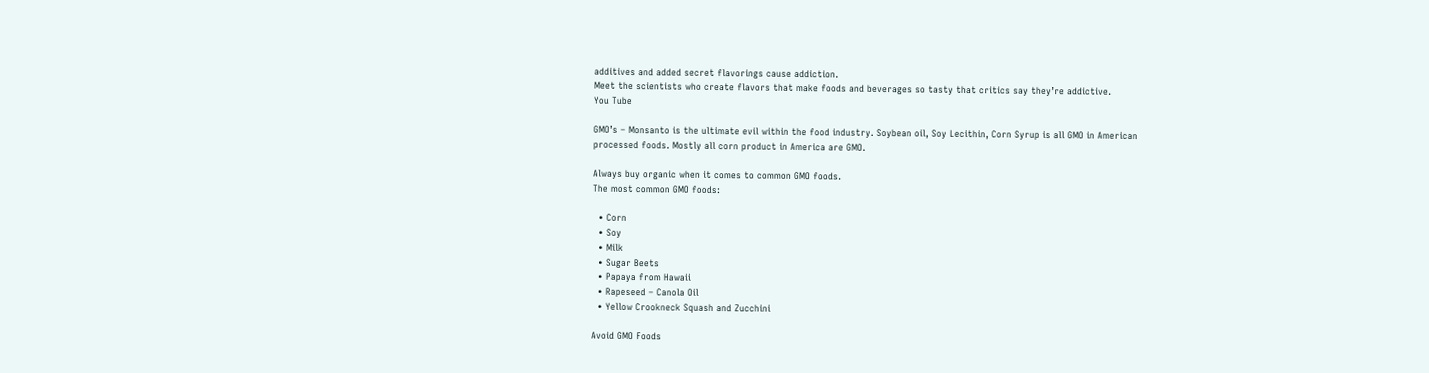additives and added secret flavorings cause addiction.
Meet the scientists who create flavors that make foods and beverages so tasty that critics say they’re addictive.
You Tube

GMO’s – Monsanto is the ultimate evil within the food industry. Soybean oil, Soy Lecithin, Corn Syrup is all GMO in American processed foods. Mostly all corn product in America are GMO.

Always buy organic when it comes to common GMO foods.
The most common GMO foods:

  • Corn
  • Soy
  • Milk
  • Sugar Beets
  • Papaya from Hawaii
  • Rapeseed – Canola Oil
  • Yellow Crookneck Squash and Zucchini

Avoid GMO Foods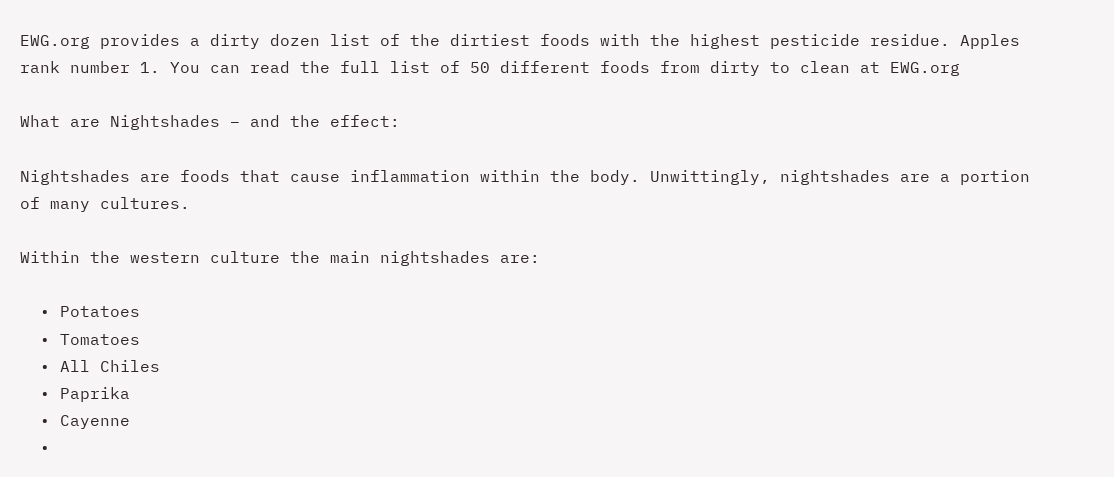EWG.org provides a dirty dozen list of the dirtiest foods with the highest pesticide residue. Apples rank number 1. You can read the full list of 50 different foods from dirty to clean at EWG.org

What are Nightshades – and the effect:

Nightshades are foods that cause inflammation within the body. Unwittingly, nightshades are a portion of many cultures.

Within the western culture the main nightshades are:

  • Potatoes
  • Tomatoes
  • All Chiles
  • Paprika
  • Cayenne
  •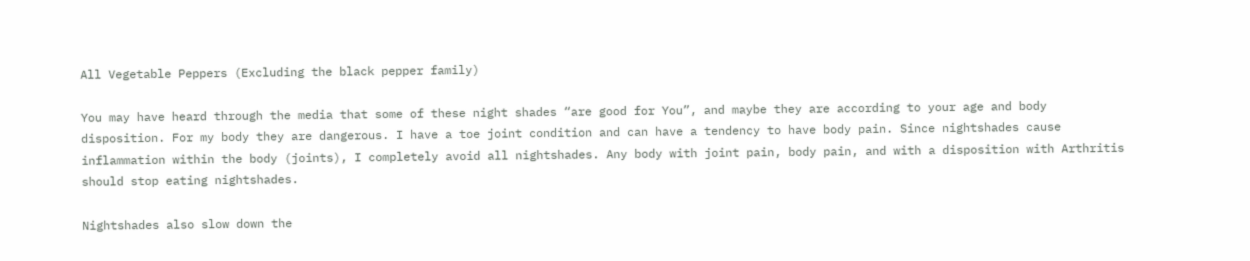All Vegetable Peppers (Excluding the black pepper family)

You may have heard through the media that some of these night shades “are good for You”, and maybe they are according to your age and body disposition. For my body they are dangerous. I have a toe joint condition and can have a tendency to have body pain. Since nightshades cause inflammation within the body (joints), I completely avoid all nightshades. Any body with joint pain, body pain, and with a disposition with Arthritis should stop eating nightshades.

Nightshades also slow down the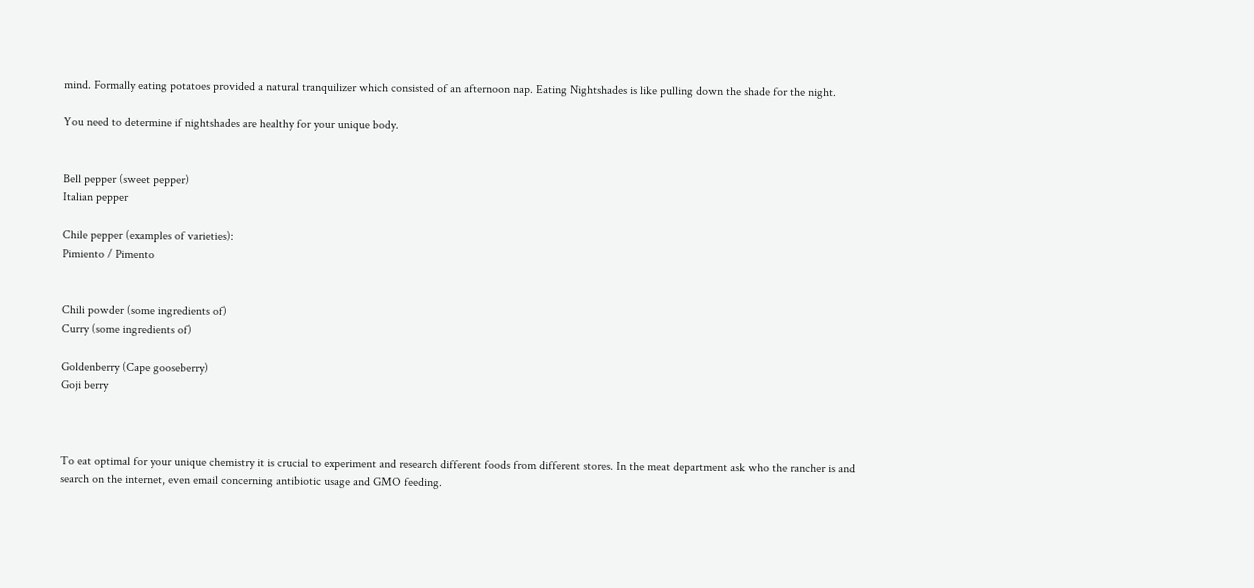mind. Formally eating potatoes provided a natural tranquilizer which consisted of an afternoon nap. Eating Nightshades is like pulling down the shade for the night.

You need to determine if nightshades are healthy for your unique body.


Bell pepper (sweet pepper)
Italian pepper

Chile pepper (examples of varieties):
Pimiento / Pimento


Chili powder (some ingredients of)
Curry (some ingredients of)

Goldenberry (Cape gooseberry)
Goji berry



To eat optimal for your unique chemistry it is crucial to experiment and research different foods from different stores. In the meat department ask who the rancher is and search on the internet, even email concerning antibiotic usage and GMO feeding.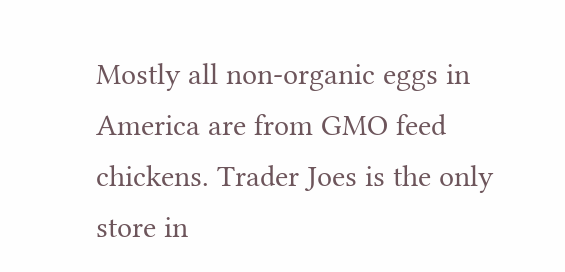Mostly all non-organic eggs in America are from GMO feed chickens. Trader Joes is the only store in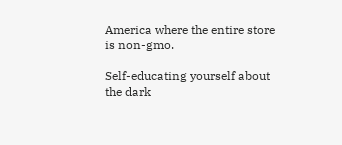America where the entire store is non-gmo.

Self-educating yourself about the dark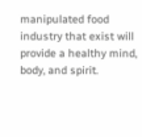manipulated food industry that exist will provide a healthy mind, body, and spirit.